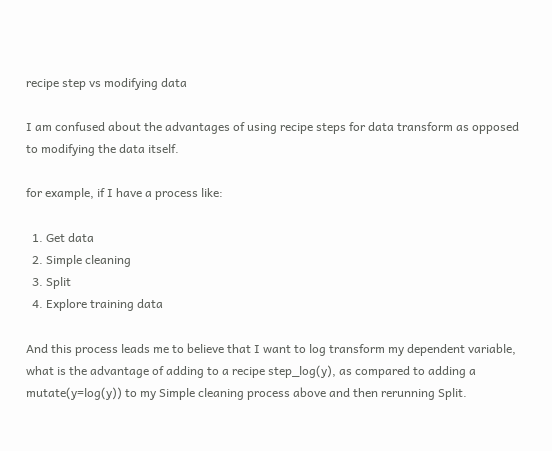recipe step vs modifying data

I am confused about the advantages of using recipe steps for data transform as opposed to modifying the data itself.

for example, if I have a process like:

  1. Get data
  2. Simple cleaning
  3. Split
  4. Explore training data

And this process leads me to believe that I want to log transform my dependent variable, what is the advantage of adding to a recipe step_log(y), as compared to adding a mutate(y=log(y)) to my Simple cleaning process above and then rerunning Split.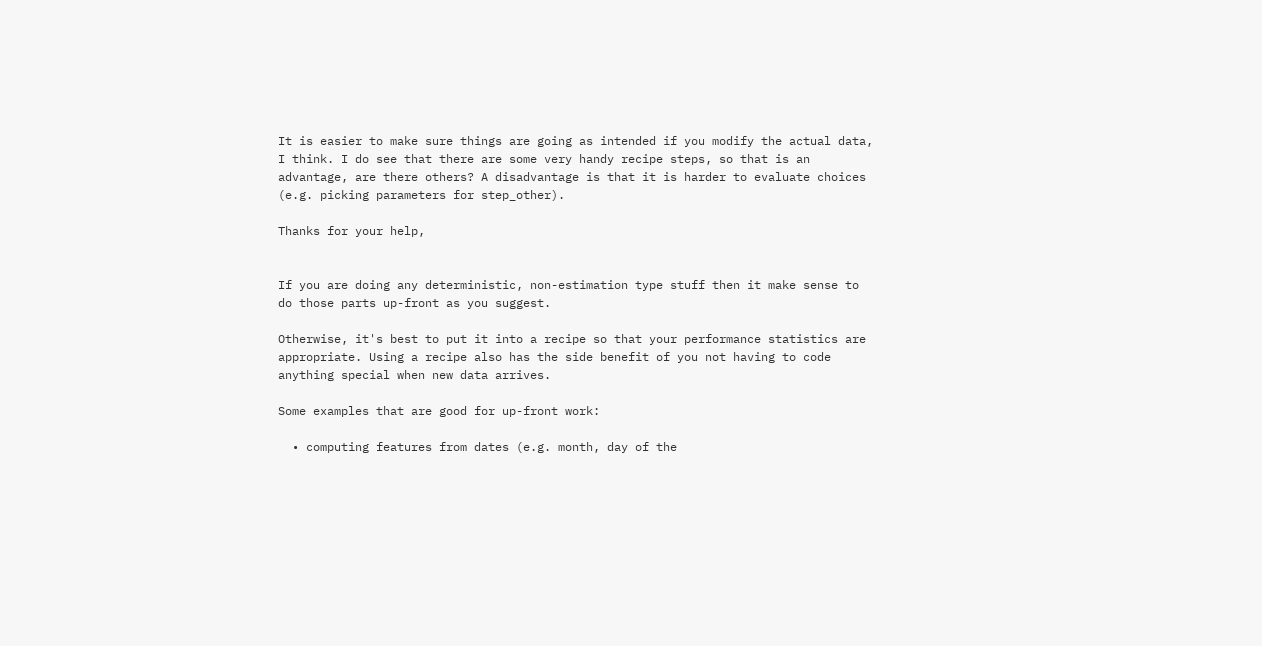It is easier to make sure things are going as intended if you modify the actual data, I think. I do see that there are some very handy recipe steps, so that is an advantage, are there others? A disadvantage is that it is harder to evaluate choices (e.g. picking parameters for step_other).

Thanks for your help,


If you are doing any deterministic, non-estimation type stuff then it make sense to do those parts up-front as you suggest.

Otherwise, it's best to put it into a recipe so that your performance statistics are appropriate. Using a recipe also has the side benefit of you not having to code anything special when new data arrives.

Some examples that are good for up-front work:

  • computing features from dates (e.g. month, day of the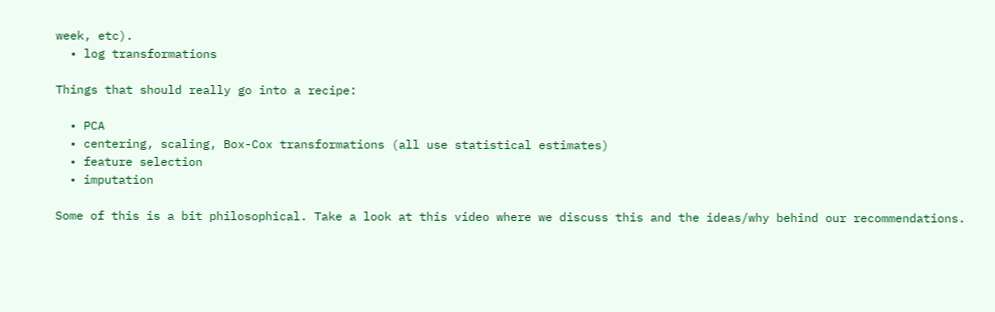week, etc).
  • log transformations

Things that should really go into a recipe:

  • PCA
  • centering, scaling, Box-Cox transformations (all use statistical estimates)
  • feature selection
  • imputation

Some of this is a bit philosophical. Take a look at this video where we discuss this and the ideas/why behind our recommendations.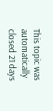This topic was automatically closed 21 days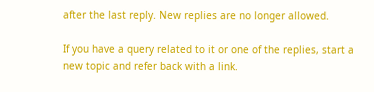after the last reply. New replies are no longer allowed.

If you have a query related to it or one of the replies, start a new topic and refer back with a link.